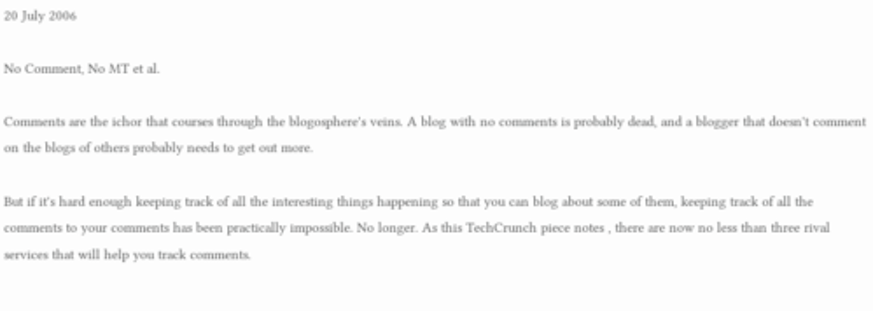20 July 2006

No Comment, No MT et al.

Comments are the ichor that courses through the blogosphere's veins. A blog with no comments is probably dead, and a blogger that doesn't comment on the blogs of others probably needs to get out more.

But if it's hard enough keeping track of all the interesting things happening so that you can blog about some of them, keeping track of all the comments to your comments has been practically impossible. No longer. As this TechCrunch piece notes , there are now no less than three rival services that will help you track comments.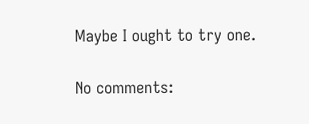Maybe I ought to try one.

No comments: